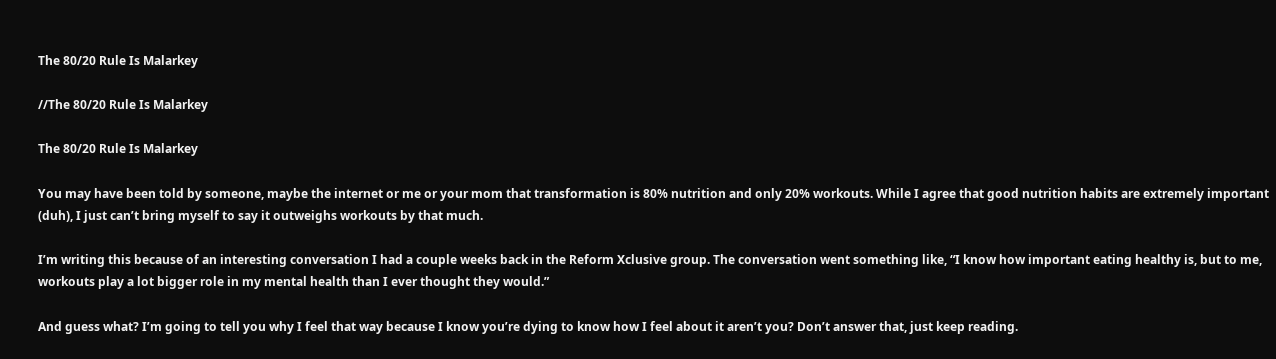The 80/20 Rule Is Malarkey

//The 80/20 Rule Is Malarkey

The 80/20 Rule Is Malarkey

You may have been told by someone, maybe the internet or me or your mom that transformation is 80% nutrition and only 20% workouts. While I agree that good nutrition habits are extremely important (duh), I just can’t bring myself to say it outweighs workouts by that much.

I’m writing this because of an interesting conversation I had a couple weeks back in the Reform Xclusive group. The conversation went something like, “I know how important eating healthy is, but to me, workouts play a lot bigger role in my mental health than I ever thought they would.”

And guess what? I’m going to tell you why I feel that way because I know you’re dying to know how I feel about it aren’t you? Don’t answer that, just keep reading.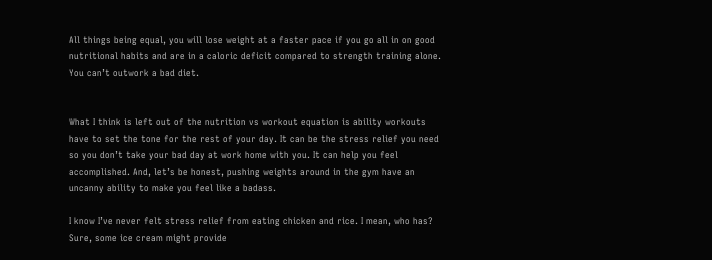All things being equal, you will lose weight at a faster pace if you go all in on good nutritional habits and are in a caloric deficit compared to strength training alone. You can’t outwork a bad diet.


What I think is left out of the nutrition vs workout equation is ability workouts have to set the tone for the rest of your day. It can be the stress relief you need so you don’t take your bad day at work home with you. It can help you feel accomplished. And, let’s be honest, pushing weights around in the gym have an uncanny ability to make you feel like a badass.

I know I’ve never felt stress relief from eating chicken and rice. I mean, who has? Sure, some ice cream might provide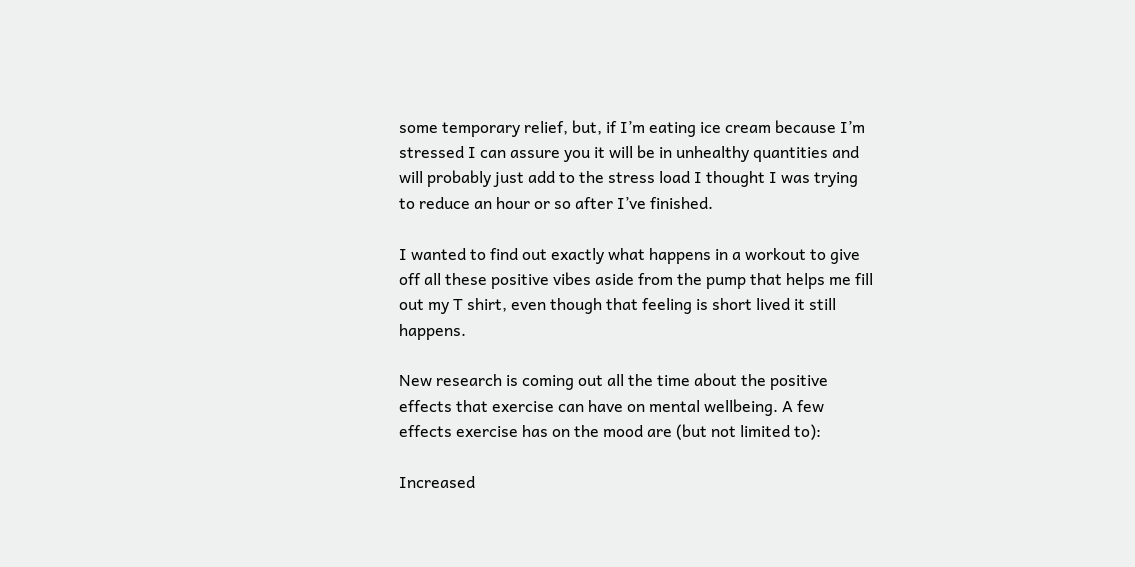some temporary relief, but, if I’m eating ice cream because I’m stressed I can assure you it will be in unhealthy quantities and will probably just add to the stress load I thought I was trying to reduce an hour or so after I’ve finished.

I wanted to find out exactly what happens in a workout to give off all these positive vibes aside from the pump that helps me fill out my T shirt, even though that feeling is short lived it still happens.

New research is coming out all the time about the positive effects that exercise can have on mental wellbeing. A few effects exercise has on the mood are (but not limited to):

Increased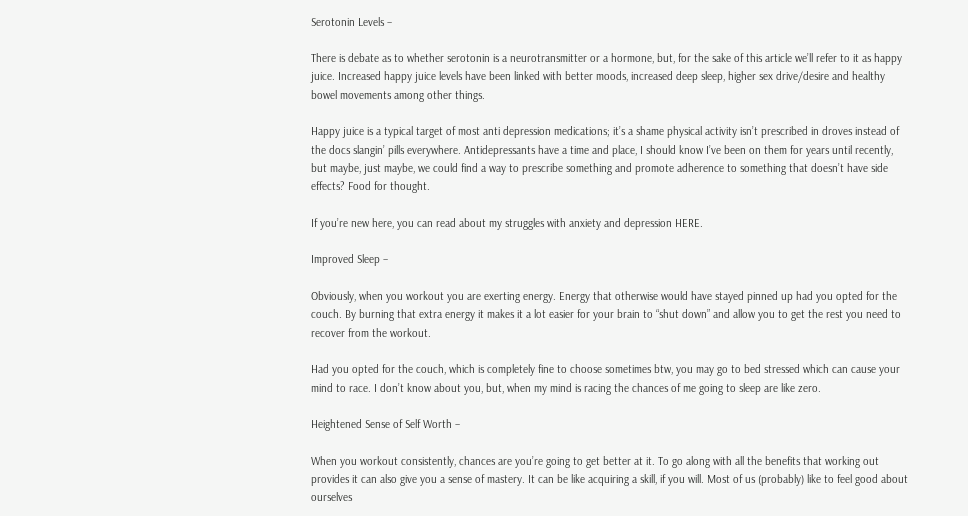Serotonin Levels –

There is debate as to whether serotonin is a neurotransmitter or a hormone, but, for the sake of this article we’ll refer to it as happy juice. Increased happy juice levels have been linked with better moods, increased deep sleep, higher sex drive/desire and healthy bowel movements among other things.

Happy juice is a typical target of most anti depression medications; it’s a shame physical activity isn’t prescribed in droves instead of the docs slangin’ pills everywhere. Antidepressants have a time and place, I should know I’ve been on them for years until recently, but maybe, just maybe, we could find a way to prescribe something and promote adherence to something that doesn’t have side effects? Food for thought.

If you’re new here, you can read about my struggles with anxiety and depression HERE.

Improved Sleep –

Obviously, when you workout you are exerting energy. Energy that otherwise would have stayed pinned up had you opted for the couch. By burning that extra energy it makes it a lot easier for your brain to “shut down” and allow you to get the rest you need to recover from the workout.

Had you opted for the couch, which is completely fine to choose sometimes btw, you may go to bed stressed which can cause your mind to race. I don’t know about you, but, when my mind is racing the chances of me going to sleep are like zero.

Heightened Sense of Self Worth –

When you workout consistently, chances are you’re going to get better at it. To go along with all the benefits that working out provides it can also give you a sense of mastery. It can be like acquiring a skill, if you will. Most of us (probably) like to feel good about ourselves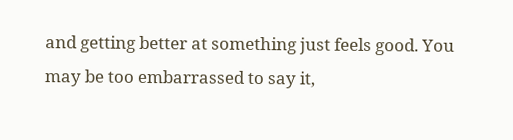and getting better at something just feels good. You may be too embarrassed to say it,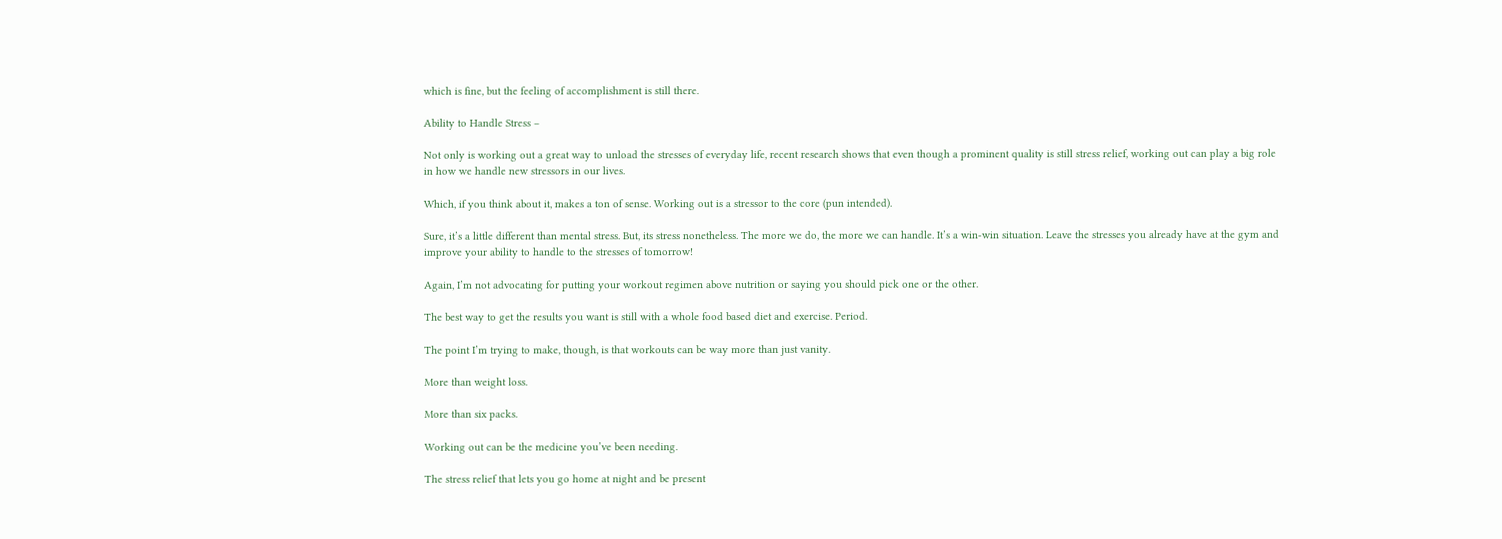which is fine, but the feeling of accomplishment is still there.

Ability to Handle Stress –

Not only is working out a great way to unload the stresses of everyday life, recent research shows that even though a prominent quality is still stress relief, working out can play a big role in how we handle new stressors in our lives.

Which, if you think about it, makes a ton of sense. Working out is a stressor to the core (pun intended).

Sure, it’s a little different than mental stress. But, its stress nonetheless. The more we do, the more we can handle. It’s a win-win situation. Leave the stresses you already have at the gym and improve your ability to handle to the stresses of tomorrow!

Again, I’m not advocating for putting your workout regimen above nutrition or saying you should pick one or the other.

The best way to get the results you want is still with a whole food based diet and exercise. Period.

The point I’m trying to make, though, is that workouts can be way more than just vanity.

More than weight loss.

More than six packs.

Working out can be the medicine you’ve been needing.

The stress relief that lets you go home at night and be present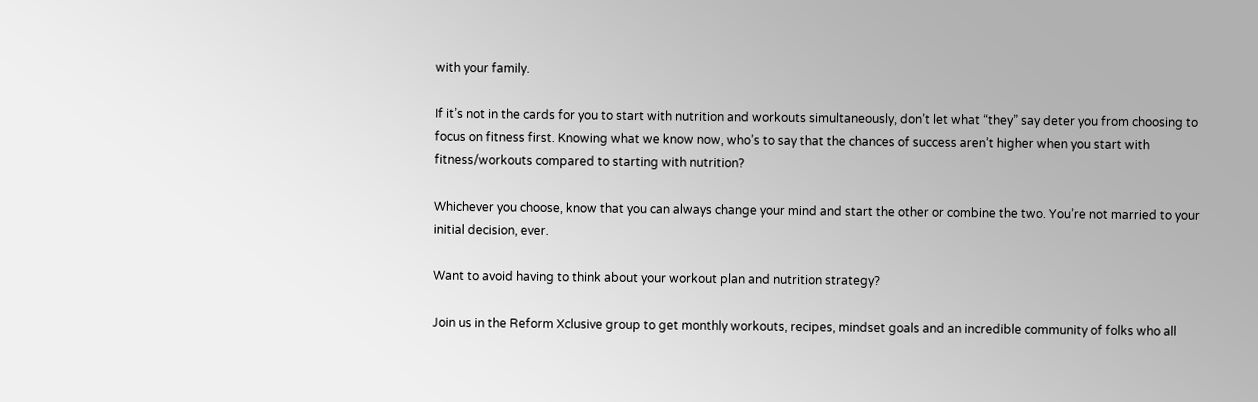with your family.

If it’s not in the cards for you to start with nutrition and workouts simultaneously, don’t let what “they” say deter you from choosing to focus on fitness first. Knowing what we know now, who’s to say that the chances of success aren’t higher when you start with fitness/workouts compared to starting with nutrition?

Whichever you choose, know that you can always change your mind and start the other or combine the two. You’re not married to your initial decision, ever.

Want to avoid having to think about your workout plan and nutrition strategy?

Join us in the Reform Xclusive group to get monthly workouts, recipes, mindset goals and an incredible community of folks who all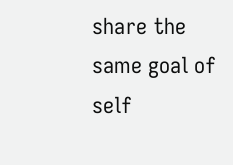share the same goal of self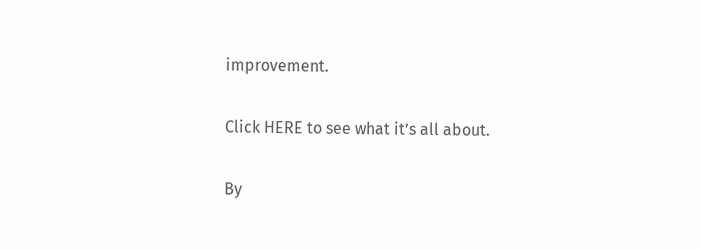improvement.

Click HERE to see what it’s all about.

By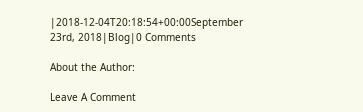|2018-12-04T20:18:54+00:00September 23rd, 2018|Blog|0 Comments

About the Author:

Leave A Comment